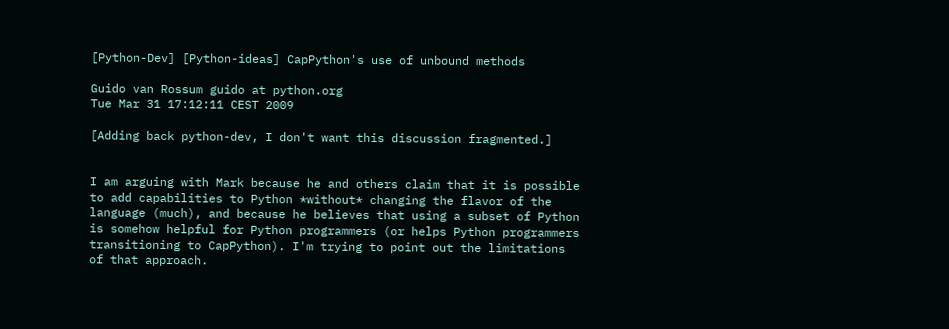[Python-Dev] [Python-ideas] CapPython's use of unbound methods

Guido van Rossum guido at python.org
Tue Mar 31 17:12:11 CEST 2009

[Adding back python-dev, I don't want this discussion fragmented.]


I am arguing with Mark because he and others claim that it is possible
to add capabilities to Python *without* changing the flavor of the
language (much), and because he believes that using a subset of Python
is somehow helpful for Python programmers (or helps Python programmers
transitioning to CapPython). I'm trying to point out the limitations
of that approach.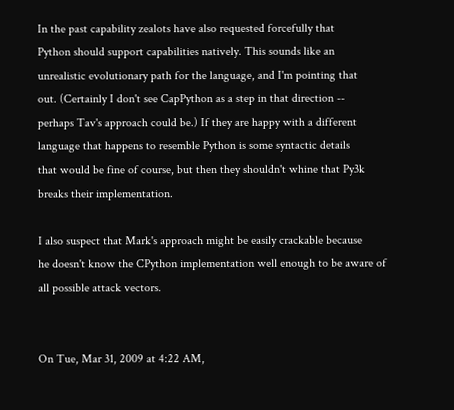In the past capability zealots have also requested forcefully that
Python should support capabilities natively. This sounds like an
unrealistic evolutionary path for the language, and I'm pointing that
out. (Certainly I don't see CapPython as a step in that direction --
perhaps Tav's approach could be.) If they are happy with a different
language that happens to resemble Python is some syntactic details
that would be fine of course, but then they shouldn't whine that Py3k
breaks their implementation.

I also suspect that Mark's approach might be easily crackable because
he doesn't know the CPython implementation well enough to be aware of
all possible attack vectors.


On Tue, Mar 31, 2009 at 4:22 AM,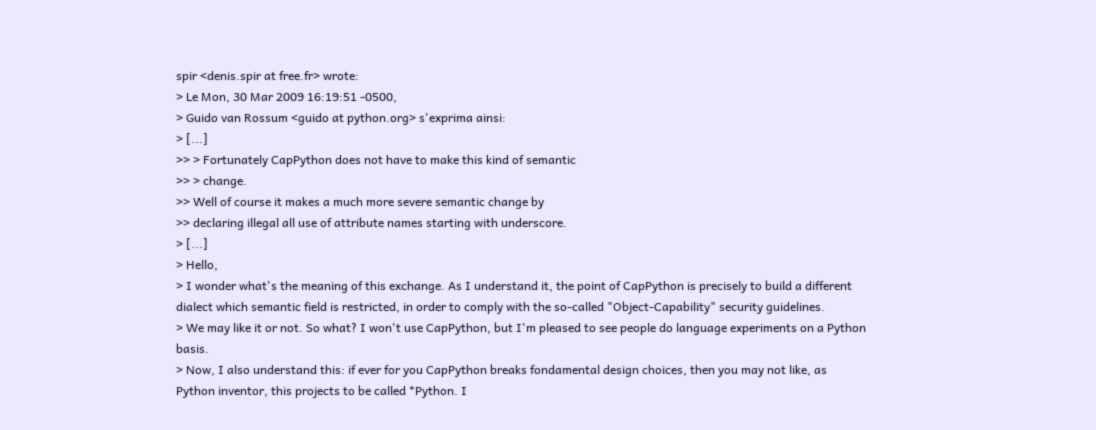spir <denis.spir at free.fr> wrote:
> Le Mon, 30 Mar 2009 16:19:51 -0500,
> Guido van Rossum <guido at python.org> s'exprima ainsi:
> [...]
>> > Fortunately CapPython does not have to make this kind of semantic
>> > change.
>> Well of course it makes a much more severe semantic change by
>> declaring illegal all use of attribute names starting with underscore.
> [...]
> Hello,
> I wonder what's the meaning of this exchange. As I understand it, the point of CapPython is precisely to build a different dialect which semantic field is restricted, in order to comply with the so-called "Object-Capability" security guidelines.
> We may like it or not. So what? I won't use CapPython, but I'm pleased to see people do language experiments on a Python basis.
> Now, I also understand this: if ever for you CapPython breaks fondamental design choices, then you may not like, as Python inventor, this projects to be called *Python. I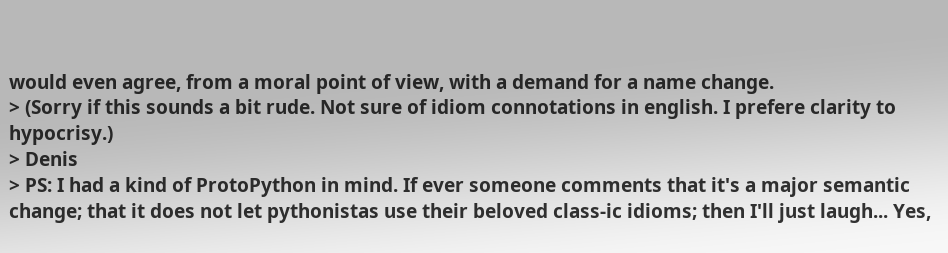would even agree, from a moral point of view, with a demand for a name change.
> (Sorry if this sounds a bit rude. Not sure of idiom connotations in english. I prefere clarity to hypocrisy.)
> Denis
> PS: I had a kind of ProtoPython in mind. If ever someone comments that it's a major semantic change; that it does not let pythonistas use their beloved class-ic idioms; then I'll just laugh... Yes,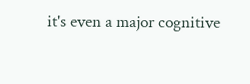it's even a major cognitive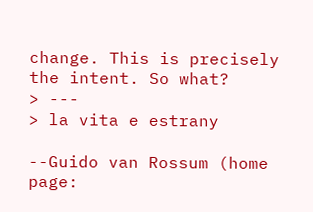change. This is precisely the intent. So what?
> ---
> la vita e estrany

--Guido van Rossum (home page: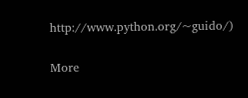http://www.python.org/~guido/)

More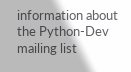information about the Python-Dev mailing list